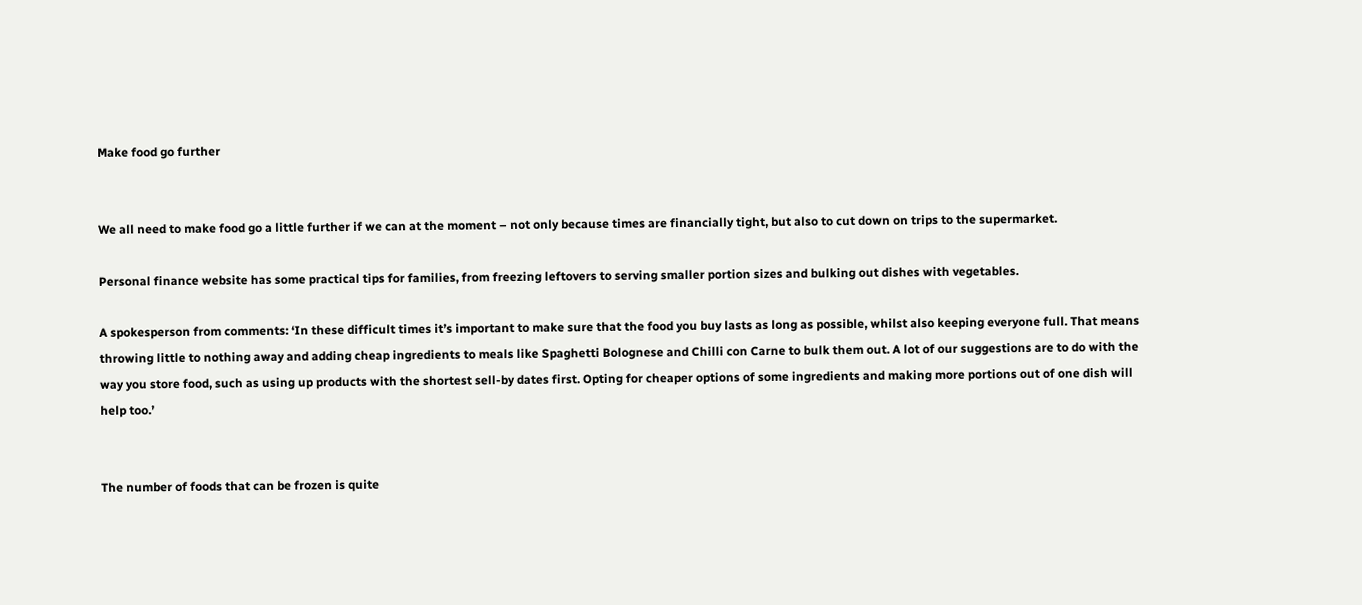Make food go further


We all need to make food go a little further if we can at the moment – not only because times are financially tight, but also to cut down on trips to the supermarket.

Personal finance website has some practical tips for families, from freezing leftovers to serving smaller portion sizes and bulking out dishes with vegetables.

A spokesperson from comments: ‘In these difficult times it’s important to make sure that the food you buy lasts as long as possible, whilst also keeping everyone full. That means throwing little to nothing away and adding cheap ingredients to meals like Spaghetti Bolognese and Chilli con Carne to bulk them out. A lot of our suggestions are to do with the way you store food, such as using up products with the shortest sell-by dates first. Opting for cheaper options of some ingredients and making more portions out of one dish will help too.’


The number of foods that can be frozen is quite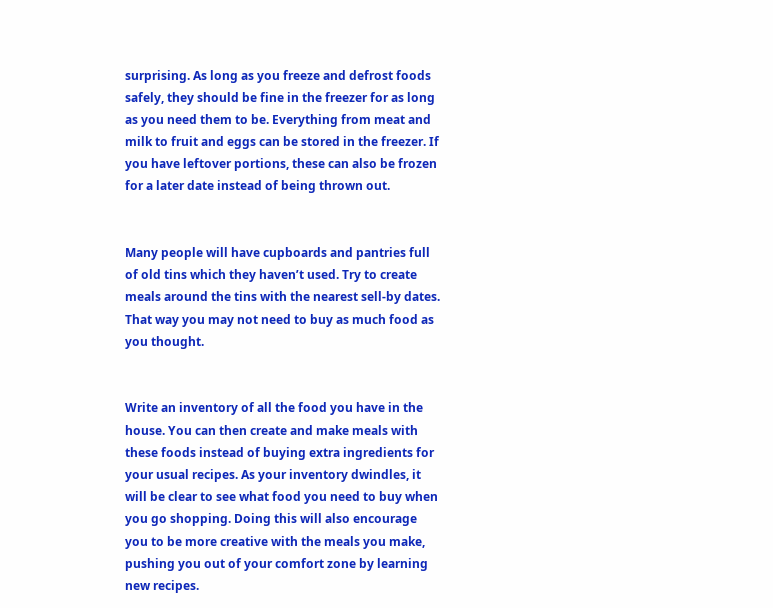surprising. As long as you freeze and defrost foods safely, they should be fine in the freezer for as long as you need them to be. Everything from meat and milk to fruit and eggs can be stored in the freezer. If you have leftover portions, these can also be frozen for a later date instead of being thrown out.


Many people will have cupboards and pantries full of old tins which they haven’t used. Try to create meals around the tins with the nearest sell-by dates. That way you may not need to buy as much food as you thought.


Write an inventory of all the food you have in the house. You can then create and make meals with these foods instead of buying extra ingredients for your usual recipes. As your inventory dwindles, it will be clear to see what food you need to buy when you go shopping. Doing this will also encourage you to be more creative with the meals you make, pushing you out of your comfort zone by learning new recipes.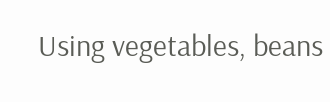Using vegetables, beans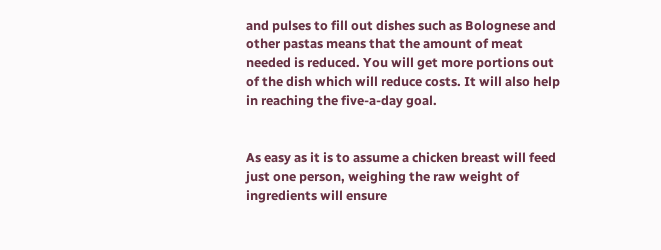and pulses to fill out dishes such as Bolognese and other pastas means that the amount of meat needed is reduced. You will get more portions out of the dish which will reduce costs. It will also help in reaching the five-a-day goal.


As easy as it is to assume a chicken breast will feed just one person, weighing the raw weight of ingredients will ensure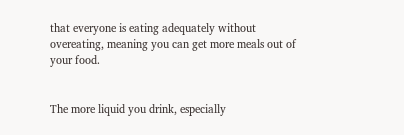that everyone is eating adequately without overeating, meaning you can get more meals out of your food.


The more liquid you drink, especially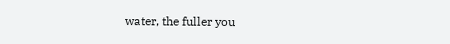water, the fuller you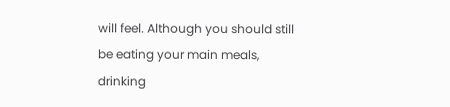will feel. Although you should still be eating your main meals, drinking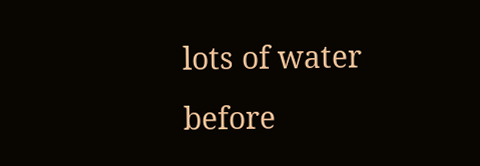lots of water before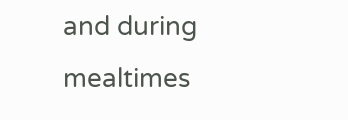and during mealtimes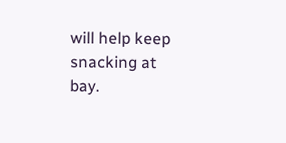will help keep snacking at bay.